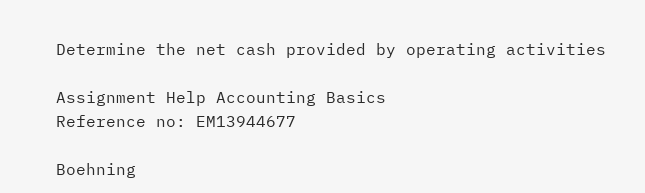Determine the net cash provided by operating activities

Assignment Help Accounting Basics
Reference no: EM13944677

Boehning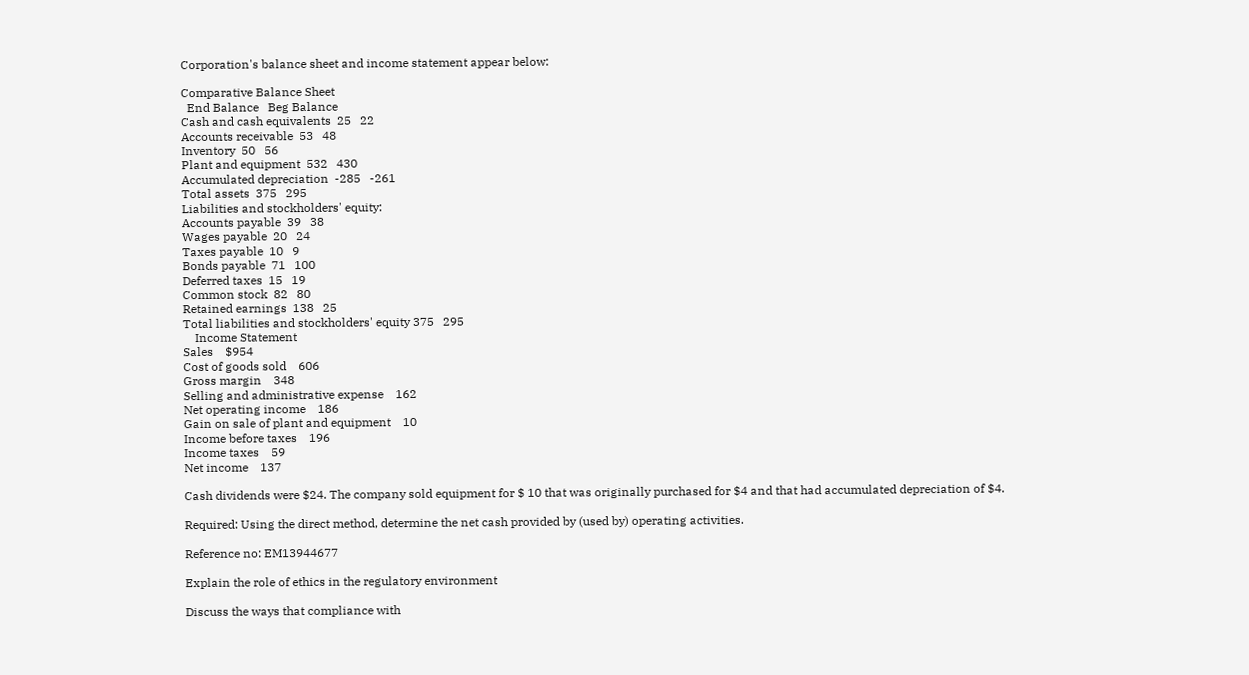Corporation's balance sheet and income statement appear below:

Comparative Balance Sheet
  End Balance   Beg Balance
Cash and cash equivalents  25   22
Accounts receivable  53   48
Inventory  50   56
Plant and equipment  532   430
Accumulated depreciation  -285   -261
Total assets  375   295
Liabilities and stockholders' equity:
Accounts payable  39   38
Wages payable  20   24
Taxes payable  10   9
Bonds payable  71   100
Deferred taxes  15   19
Common stock  82   80
Retained earnings  138   25
Total liabilities and stockholders' equity 375   295
    Income Statement
Sales    $954
Cost of goods sold    606
Gross margin    348
Selling and administrative expense    162
Net operating income    186
Gain on sale of plant and equipment    10
Income before taxes    196
Income taxes    59
Net income    137

Cash dividends were $24. The company sold equipment for $ 10 that was originally purchased for $4 and that had accumulated depreciation of $4.

Required: Using the direct method, determine the net cash provided by (used by) operating activities.

Reference no: EM13944677

Explain the role of ethics in the regulatory environment

Discuss the ways that compliance with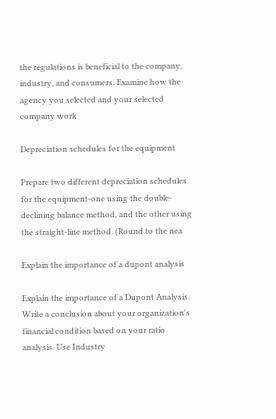the regulations is beneficial to the company, industry, and consumers. Examine how the agency you selected and your selected company work

Depreciation schedules for the equipment

Prepare two different depreciation schedules for the equipment-one using the double-declining balance method, and the other using the straight-line method. (Round to the nea

Explain the importance of a dupont analysis

Explain the importance of a Dupont Analysis. Write a conclusion about your organization's financial condition based on your ratio analysis. Use Industry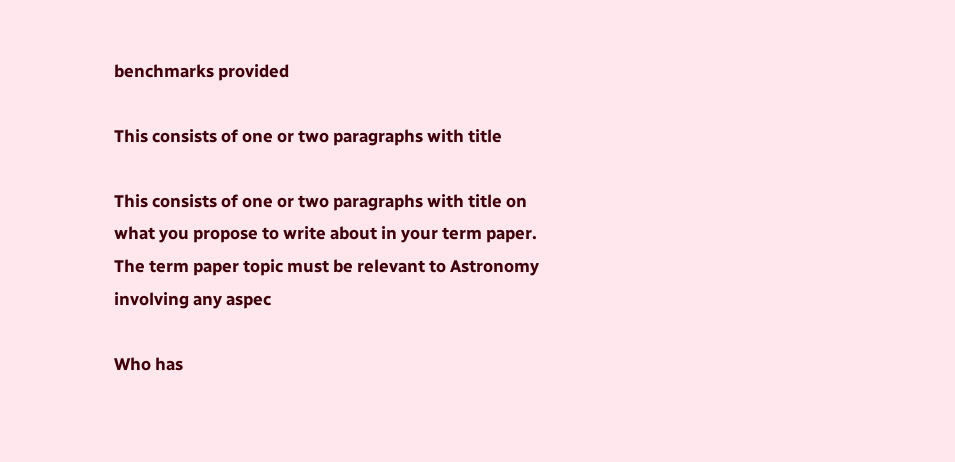benchmarks provided

This consists of one or two paragraphs with title

This consists of one or two paragraphs with title on what you propose to write about in your term paper. The term paper topic must be relevant to Astronomy involving any aspec

Who has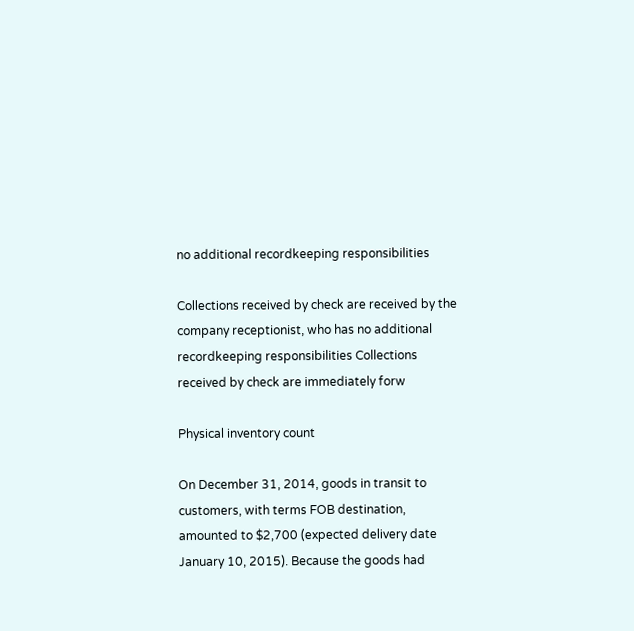no additional recordkeeping responsibilities

Collections received by check are received by the company receptionist, who has no additional recordkeeping responsibilities Collections received by check are immediately forw

Physical inventory count

On December 31, 2014, goods in transit to customers, with terms FOB destination, amounted to $2,700 (expected delivery date January 10, 2015). Because the goods had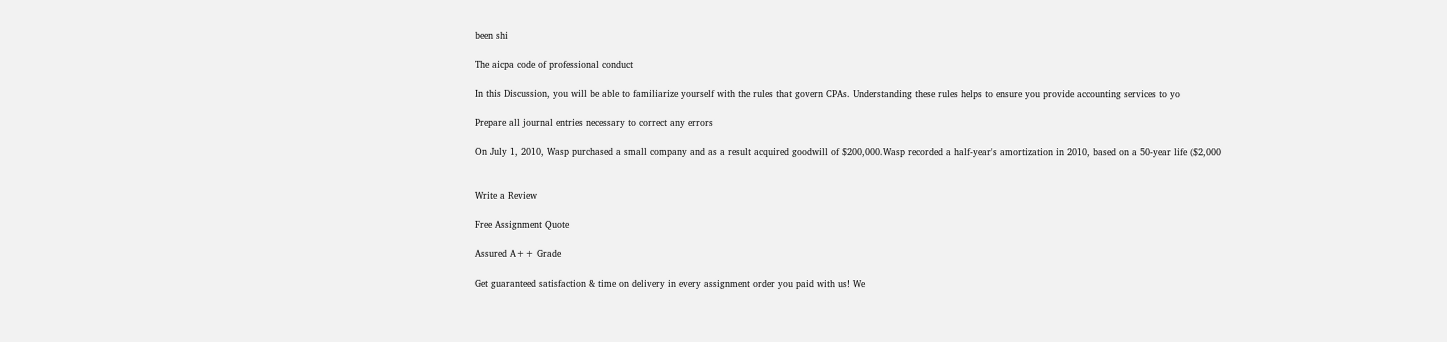been shi

The aicpa code of professional conduct

In this Discussion, you will be able to familiarize yourself with the rules that govern CPAs. Understanding these rules helps to ensure you provide accounting services to yo

Prepare all journal entries necessary to correct any errors

On July 1, 2010, Wasp purchased a small company and as a result acquired goodwill of $200,000.Wasp recorded a half-year's amortization in 2010, based on a 50-year life ($2,000


Write a Review

Free Assignment Quote

Assured A++ Grade

Get guaranteed satisfaction & time on delivery in every assignment order you paid with us! We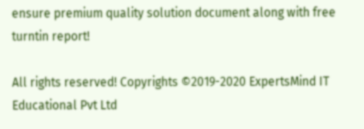ensure premium quality solution document along with free turntin report!

All rights reserved! Copyrights ©2019-2020 ExpertsMind IT Educational Pvt Ltd